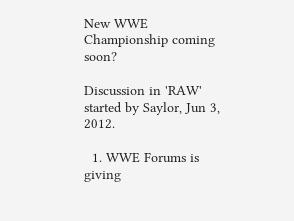New WWE Championship coming soon?

Discussion in 'RAW' started by Saylor, Jun 3, 2012.

  1. WWE Forums is giving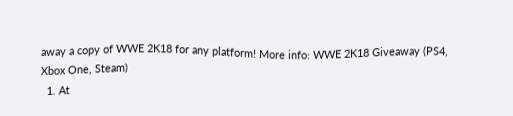away a copy of WWE 2K18 for any platform! More info: WWE 2K18 Giveaway (PS4, Xbox One, Steam)
  1. At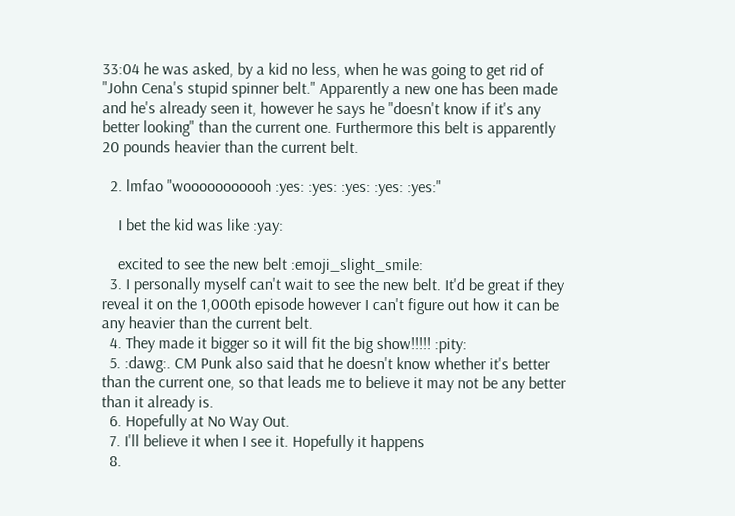33:04 he was asked, by a kid no less, when he was going to get rid of "John Cena's stupid spinner belt." Apparently a new one has been made and he's already seen it, however he says he "doesn't know if it's any better looking" than the current one. Furthermore this belt is apparently 20 pounds heavier than the current belt.

  2. lmfao "wooooooooooh :yes: :yes: :yes: :yes: :yes:"

    I bet the kid was like :yay:

    excited to see the new belt :emoji_slight_smile:
  3. I personally myself can't wait to see the new belt. It'd be great if they reveal it on the 1,000th episode however I can't figure out how it can be any heavier than the current belt.
  4. They made it bigger so it will fit the big show!!!!! :pity:
  5. :dawg:. CM Punk also said that he doesn't know whether it's better than the current one, so that leads me to believe it may not be any better than it already is.
  6. Hopefully at No Way Out.
  7. I'll believe it when I see it. Hopefully it happens
  8.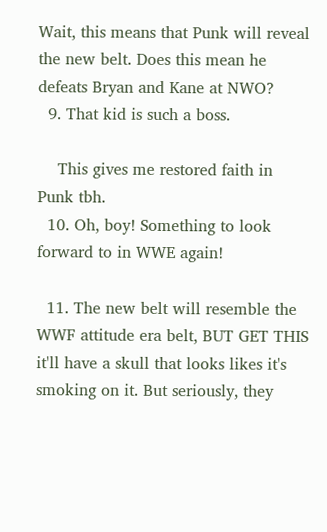Wait, this means that Punk will reveal the new belt. Does this mean he defeats Bryan and Kane at NWO?
  9. That kid is such a boss.

    This gives me restored faith in Punk tbh.
  10. Oh, boy! Something to look forward to in WWE again!

  11. The new belt will resemble the WWF attitude era belt, BUT GET THIS it'll have a skull that looks likes it's smoking on it. But seriously, they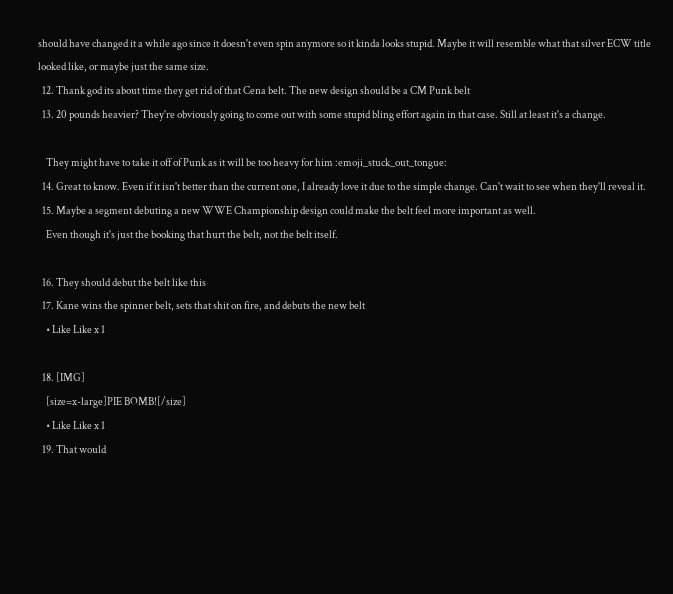should have changed it a while ago since it doesn't even spin anymore so it kinda looks stupid. Maybe it will resemble what that silver ECW title looked like, or maybe just the same size.
  12. Thank god its about time they get rid of that Cena belt. The new design should be a CM Punk belt
  13. 20 pounds heavier? They're obviously going to come out with some stupid bling effort again in that case. Still at least it's a change.

    They might have to take it off of Punk as it will be too heavy for him :emoji_stuck_out_tongue:
  14. Great to know. Even if it isn't better than the current one, I already love it due to the simple change. Can't wait to see when they'll reveal it.
  15. Maybe a segment debuting a new WWE Championship design could make the belt feel more important as well.
    Even though it's just the booking that hurt the belt, not the belt itself.

  16. They should debut the belt like this
  17. Kane wins the spinner belt, sets that shit on fire, and debuts the new belt
    • Like Like x 1

  18. [IMG]
    [size=x-large]PIE BOMB![/size]
    • Like Like x 1
  19. That would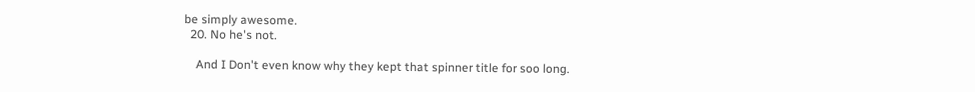be simply awesome.
  20. No he's not.

    And I Don't even know why they kept that spinner title for soo long.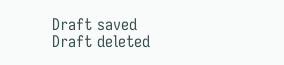Draft saved Draft deleted